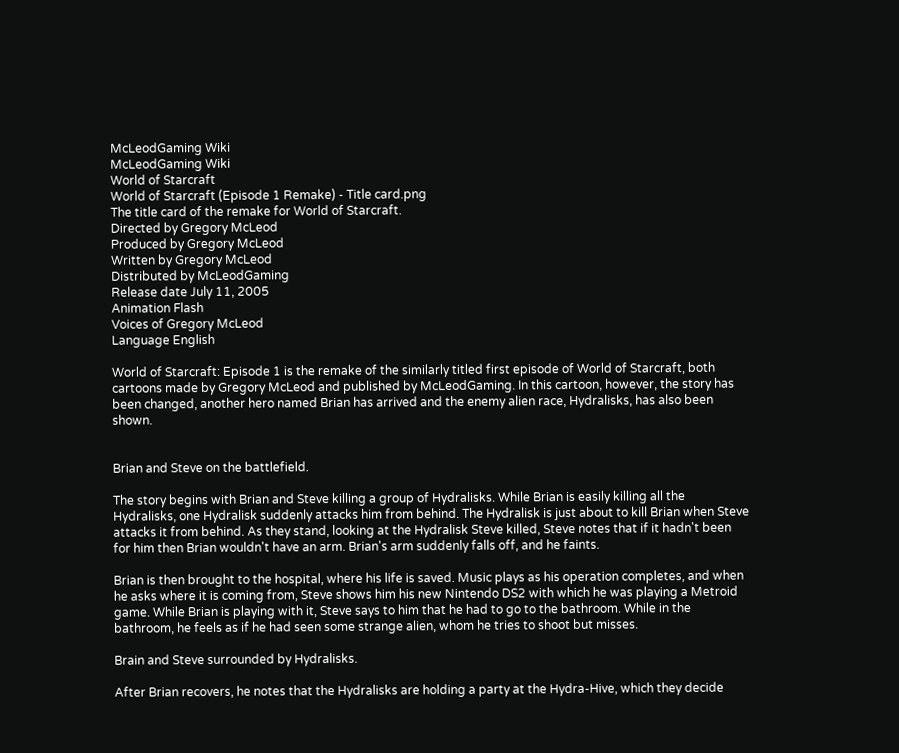McLeodGaming Wiki
McLeodGaming Wiki
World of Starcraft
World of Starcraft (Episode 1 Remake) - Title card.png
The title card of the remake for World of Starcraft.
Directed by Gregory McLeod
Produced by Gregory McLeod
Written by Gregory McLeod
Distributed by McLeodGaming
Release date July 11, 2005
Animation Flash
Voices of Gregory McLeod
Language English

World of Starcraft: Episode 1 is the remake of the similarly titled first episode of World of Starcraft, both cartoons made by Gregory McLeod and published by McLeodGaming. In this cartoon, however, the story has been changed, another hero named Brian has arrived and the enemy alien race, Hydralisks, has also been shown.


Brian and Steve on the battlefield.

The story begins with Brian and Steve killing a group of Hydralisks. While Brian is easily killing all the Hydralisks, one Hydralisk suddenly attacks him from behind. The Hydralisk is just about to kill Brian when Steve attacks it from behind. As they stand, looking at the Hydralisk Steve killed, Steve notes that if it hadn't been for him then Brian wouldn't have an arm. Brian's arm suddenly falls off, and he faints.

Brian is then brought to the hospital, where his life is saved. Music plays as his operation completes, and when he asks where it is coming from, Steve shows him his new Nintendo DS2 with which he was playing a Metroid game. While Brian is playing with it, Steve says to him that he had to go to the bathroom. While in the bathroom, he feels as if he had seen some strange alien, whom he tries to shoot but misses.

Brain and Steve surrounded by Hydralisks.

After Brian recovers, he notes that the Hydralisks are holding a party at the Hydra-Hive, which they decide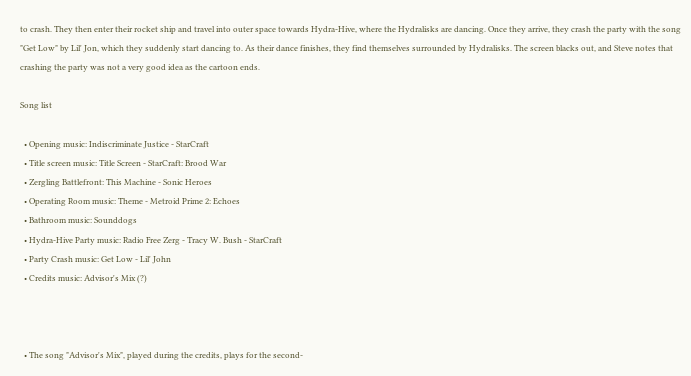to crash. They then enter their rocket ship and travel into outer space towards Hydra-Hive, where the Hydralisks are dancing. Once they arrive, they crash the party with the song "Get Low" by Lil' Jon, which they suddenly start dancing to. As their dance finishes, they find themselves surrounded by Hydralisks. The screen blacks out, and Steve notes that crashing the party was not a very good idea as the cartoon ends.

Song list

  • Opening music: Indiscriminate Justice - StarCraft
  • Title screen music: Title Screen - StarCraft: Brood War
  • Zergling Battlefront: This Machine - Sonic Heroes
  • Operating Room music: Theme - Metroid Prime 2: Echoes
  • Bathroom music: Sounddogs
  • Hydra-Hive Party music: Radio Free Zerg - Tracy W. Bush - StarCraft
  • Party Crash music: Get Low - Lil' John
  • Credits music: Advisor's Mix (?)



  • The song "Advisor's Mix", played during the credits, plays for the second-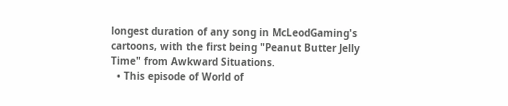longest duration of any song in McLeodGaming's cartoons, with the first being "Peanut Butter Jelly Time" from Awkward Situations.
  • This episode of World of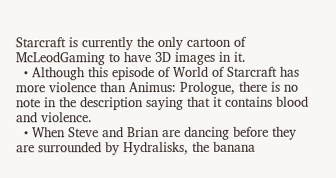Starcraft is currently the only cartoon of McLeodGaming to have 3D images in it.
  • Although this episode of World of Starcraft has more violence than Animus: Prologue, there is no note in the description saying that it contains blood and violence.
  • When Steve and Brian are dancing before they are surrounded by Hydralisks, the banana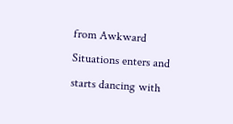from Awkward Situations enters and starts dancing with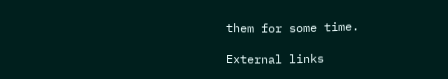them for some time.

External links